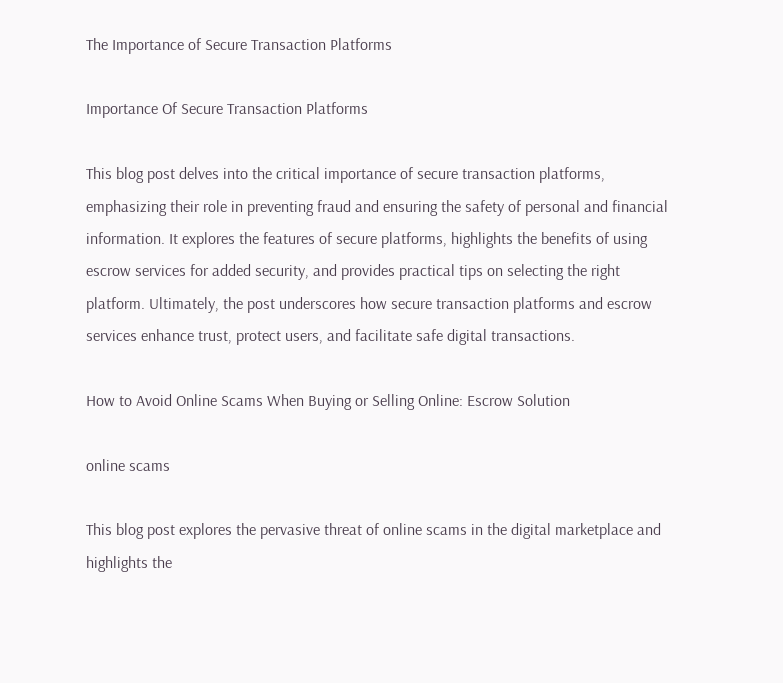The Importance of Secure Transaction Platforms

Importance Of Secure Transaction Platforms

This blog post delves into the critical importance of secure transaction platforms, emphasizing their role in preventing fraud and ensuring the safety of personal and financial information. It explores the features of secure platforms, highlights the benefits of using escrow services for added security, and provides practical tips on selecting the right platform. Ultimately, the post underscores how secure transaction platforms and escrow services enhance trust, protect users, and facilitate safe digital transactions.

How to Avoid Online Scams When Buying or Selling Online: Escrow Solution

online scams

This blog post explores the pervasive threat of online scams in the digital marketplace and highlights the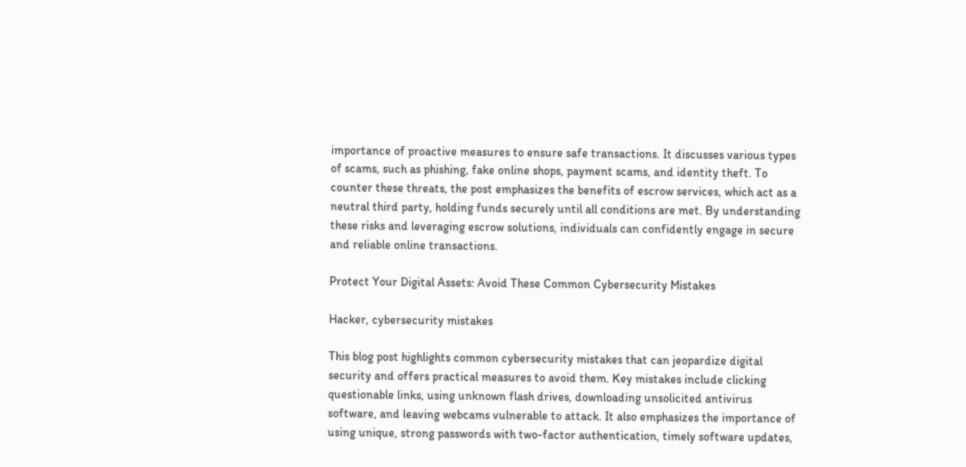importance of proactive measures to ensure safe transactions. It discusses various types of scams, such as phishing, fake online shops, payment scams, and identity theft. To counter these threats, the post emphasizes the benefits of escrow services, which act as a neutral third party, holding funds securely until all conditions are met. By understanding these risks and leveraging escrow solutions, individuals can confidently engage in secure and reliable online transactions.

Protect Your Digital Assets: Avoid These Common Cybersecurity Mistakes

Hacker, cybersecurity mistakes

This blog post highlights common cybersecurity mistakes that can jeopardize digital security and offers practical measures to avoid them. Key mistakes include clicking questionable links, using unknown flash drives, downloading unsolicited antivirus software, and leaving webcams vulnerable to attack. It also emphasizes the importance of using unique, strong passwords with two-factor authentication, timely software updates,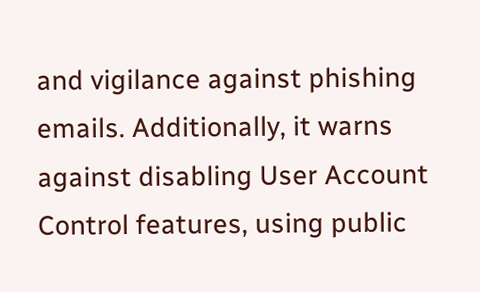and vigilance against phishing emails. Additionally, it warns against disabling User Account Control features, using public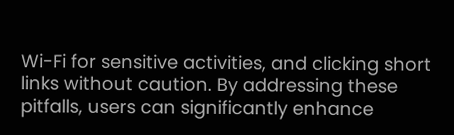Wi-Fi for sensitive activities, and clicking short links without caution. By addressing these pitfalls, users can significantly enhance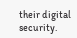their digital security.